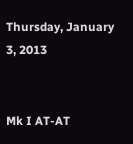Thursday, January 3, 2013


Mk I AT-AT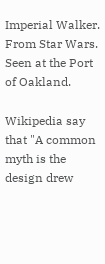Imperial Walker.  From Star Wars.  Seen at the Port of Oakland.

Wikipedia say that "A common myth is the design drew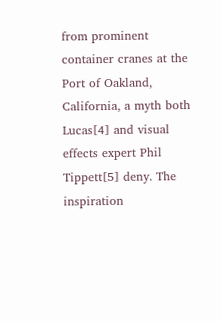from prominent container cranes at the Port of Oakland, California, a myth both Lucas[4] and visual effects expert Phil Tippett[5] deny. The inspiration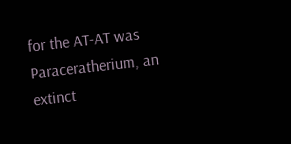for the AT-AT was Paraceratherium, an extinct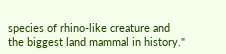species of rhino-like creature and the biggest land mammal in history."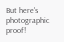But here's photographic proof!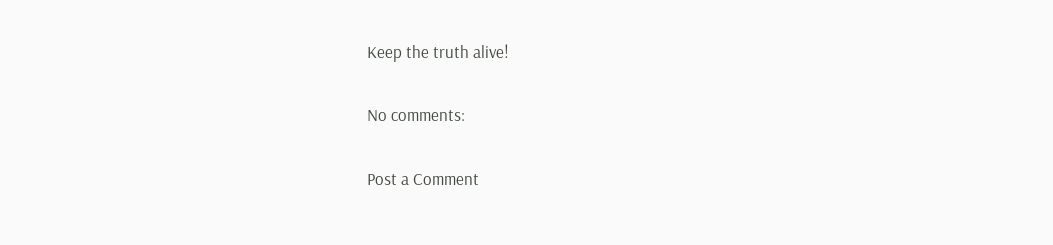Keep the truth alive!

No comments:

Post a Comment